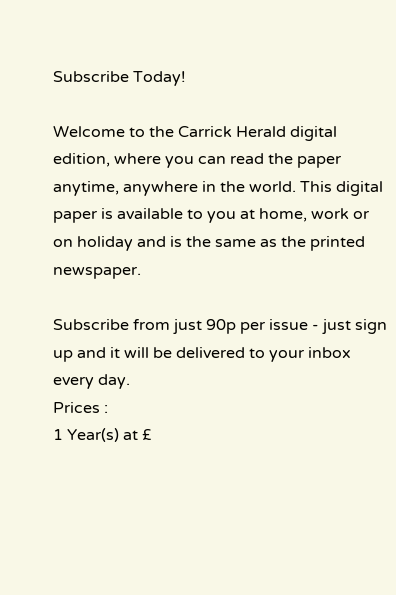Subscribe Today!

Welcome to the Carrick Herald digital edition, where you can read the paper anytime, anywhere in the world. This digital paper is available to you at home, work or on holiday and is the same as the printed newspaper.

Subscribe from just 90p per issue - just sign up and it will be delivered to your inbox every day.
Prices :
1 Year(s) at £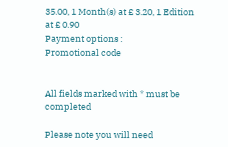35.00, 1 Month(s) at £ 3.20, 1 Edition at £ 0.90
Payment options :
Promotional code


All fields marked with * must be completed

Please note you will need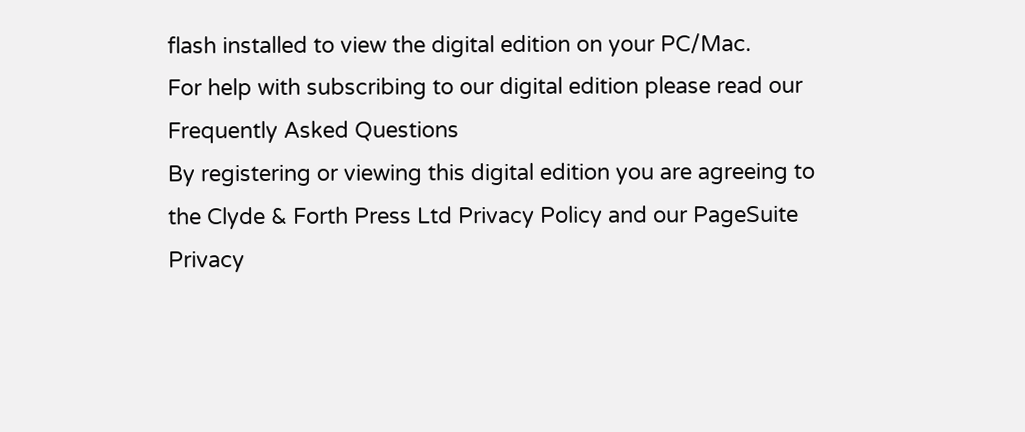flash installed to view the digital edition on your PC/Mac.
For help with subscribing to our digital edition please read our Frequently Asked Questions
By registering or viewing this digital edition you are agreeing to the Clyde & Forth Press Ltd Privacy Policy and our PageSuite Privacy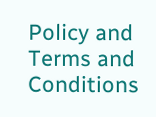Policy and Terms and Conditions